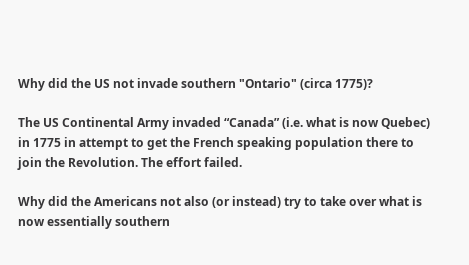Why did the US not invade southern "Ontario" (circa 1775)?

The US Continental Army invaded “Canada” (i.e. what is now Quebec) in 1775 in attempt to get the French speaking population there to join the Revolution. The effort failed.

Why did the Americans not also (or instead) try to take over what is now essentially southern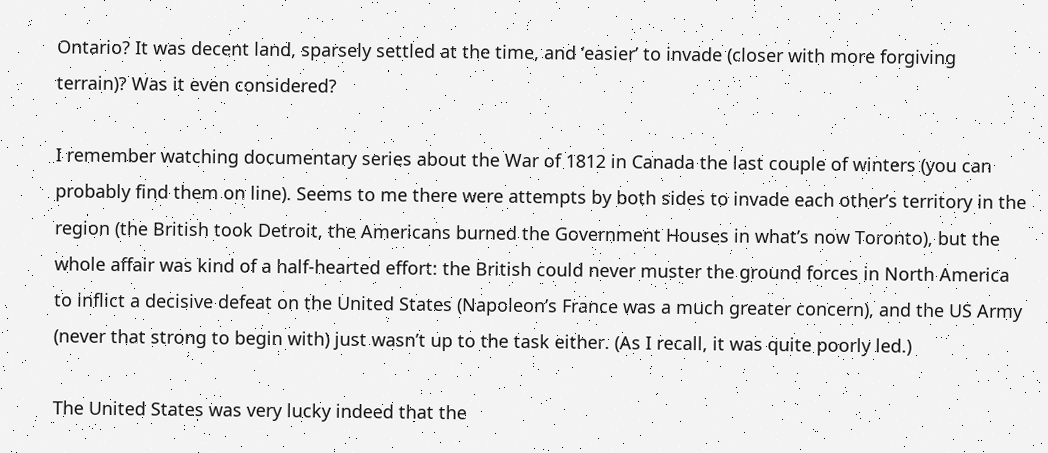Ontario? It was decent land, sparsely settled at the time, and ‘easier’ to invade (closer with more forgiving terrain)? Was it even considered?

I remember watching documentary series about the War of 1812 in Canada the last couple of winters (you can probably find them on line). Seems to me there were attempts by both sides to invade each other’s territory in the region (the British took Detroit, the Americans burned the Government Houses in what’s now Toronto), but the whole affair was kind of a half-hearted effort: the British could never muster the ground forces in North America to inflict a decisive defeat on the United States (Napoleon’s France was a much greater concern), and the US Army (never that strong to begin with) just wasn’t up to the task either. (As I recall, it was quite poorly led.)

The United States was very lucky indeed that the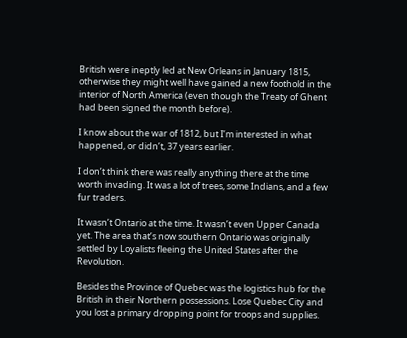British were ineptly led at New Orleans in January 1815, otherwise they might well have gained a new foothold in the interior of North America (even though the Treaty of Ghent had been signed the month before).

I know about the war of 1812, but I’m interested in what happened, or didn’t, 37 years earlier.

I don’t think there was really anything there at the time worth invading. It was a lot of trees, some Indians, and a few fur traders.

It wasn’t Ontario at the time. It wasn’t even Upper Canada yet. The area that’s now southern Ontario was originally settled by Loyalists fleeing the United States after the Revolution.

Besides the Province of Quebec was the logistics hub for the British in their Northern possessions. Lose Quebec City and you lost a primary dropping point for troops and supplies.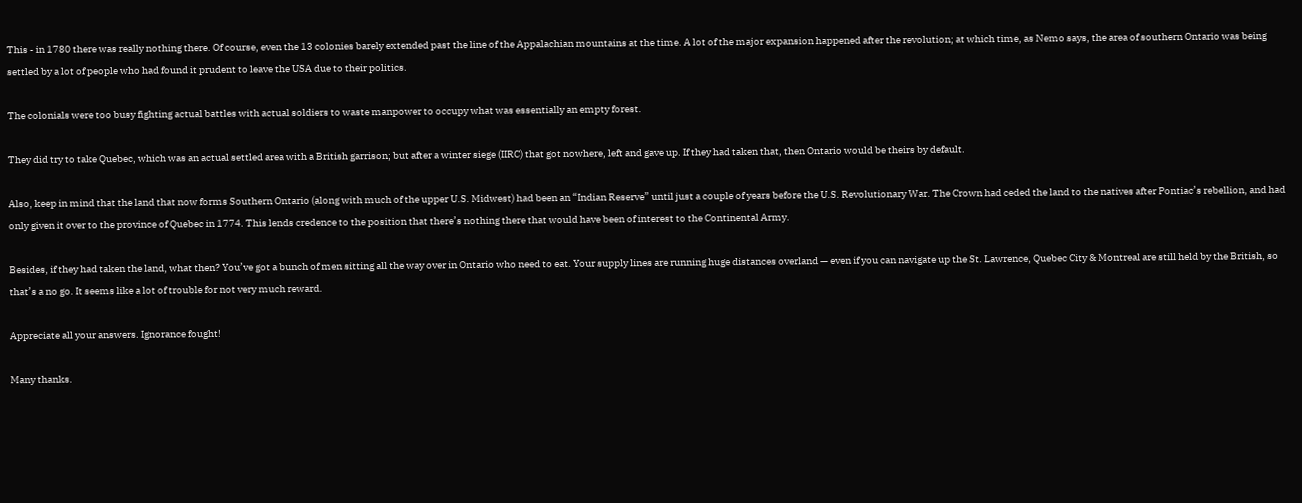This - in 1780 there was really nothing there. Of course, even the 13 colonies barely extended past the line of the Appalachian mountains at the time. A lot of the major expansion happened after the revolution; at which time, as Nemo says, the area of southern Ontario was being settled by a lot of people who had found it prudent to leave the USA due to their politics.

The colonials were too busy fighting actual battles with actual soldiers to waste manpower to occupy what was essentially an empty forest.

They did try to take Quebec, which was an actual settled area with a British garrison; but after a winter siege (IIRC) that got nowhere, left and gave up. If they had taken that, then Ontario would be theirs by default.

Also, keep in mind that the land that now forms Southern Ontario (along with much of the upper U.S. Midwest) had been an “Indian Reserve” until just a couple of years before the U.S. Revolutionary War. The Crown had ceded the land to the natives after Pontiac’s rebellion, and had only given it over to the province of Quebec in 1774. This lends credence to the position that there’s nothing there that would have been of interest to the Continental Army.

Besides, if they had taken the land, what then? You’ve got a bunch of men sitting all the way over in Ontario who need to eat. Your supply lines are running huge distances overland — even if you can navigate up the St. Lawrence, Quebec City & Montreal are still held by the British, so that’s a no go. It seems like a lot of trouble for not very much reward.

Appreciate all your answers. Ignorance fought!

Many thanks.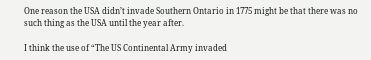One reason the USA didn’t invade Southern Ontario in 1775 might be that there was no such thing as the USA until the year after.

I think the use of “The US Continental Army invaded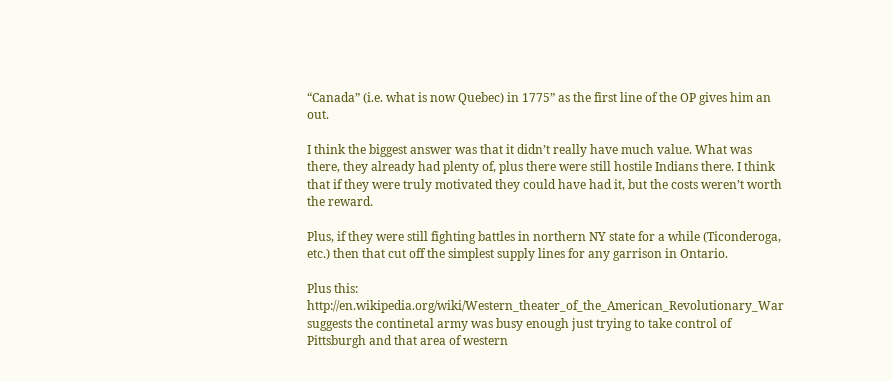“Canada” (i.e. what is now Quebec) in 1775” as the first line of the OP gives him an out.

I think the biggest answer was that it didn’t really have much value. What was there, they already had plenty of, plus there were still hostile Indians there. I think that if they were truly motivated they could have had it, but the costs weren’t worth the reward.

Plus, if they were still fighting battles in northern NY state for a while (Ticonderoga, etc.) then that cut off the simplest supply lines for any garrison in Ontario.

Plus this: http://en.wikipedia.org/wiki/Western_theater_of_the_American_Revolutionary_War suggests the continetal army was busy enough just trying to take control of Pittsburgh and that area of western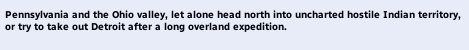Pennsylvania and the Ohio valley, let alone head north into uncharted hostile Indian territory, or try to take out Detroit after a long overland expedition.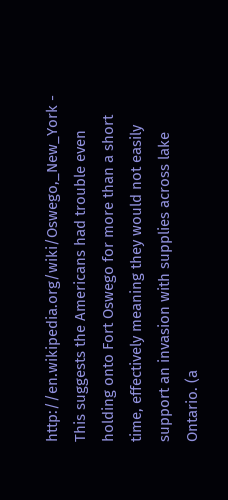http://en.wikipedia.org/wiki/Oswego,_New_York - This suggests the Americans had trouble even holding onto Fort Oswego for more than a short time, effectively meaning they would not easily support an invasion with supplies across lake Ontario. (a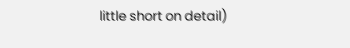little short on detail)